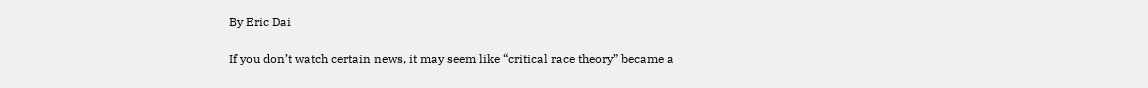By Eric Dai

If you don’t watch certain news, it may seem like “critical race theory” became a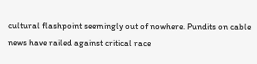cultural flashpoint seemingly out of nowhere. Pundits on cable news have railed against critical race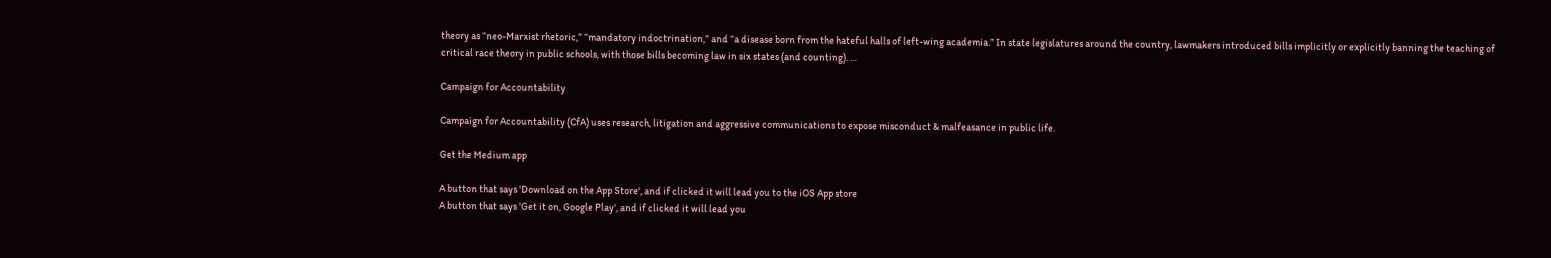theory as “neo-Marxist rhetoric,” “mandatory indoctrination,” and “a disease born from the hateful halls of left-wing academia.” In state legislatures around the country, lawmakers introduced bills implicitly or explicitly banning the teaching of critical race theory in public schools, with those bills becoming law in six states (and counting). …

Campaign for Accountability

Campaign for Accountability (CfA) uses research, litigation and aggressive communications to expose misconduct & malfeasance in public life.

Get the Medium app

A button that says 'Download on the App Store', and if clicked it will lead you to the iOS App store
A button that says 'Get it on, Google Play', and if clicked it will lead you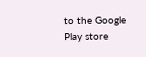to the Google Play store